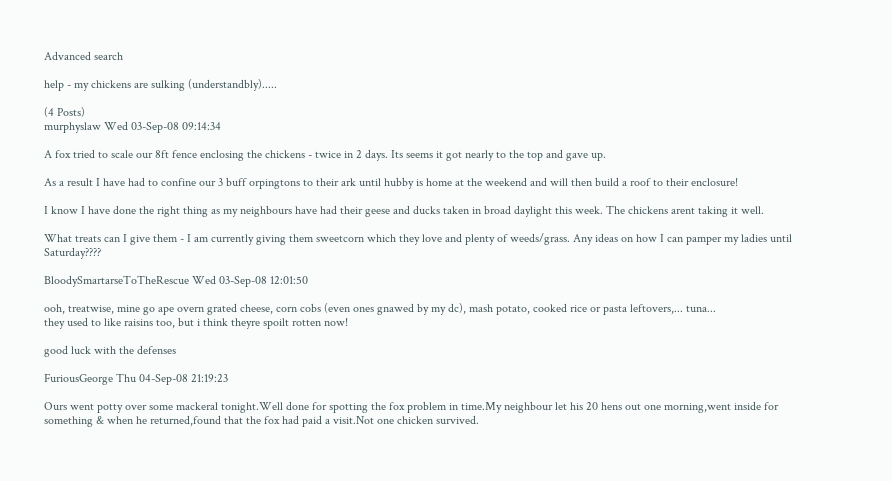Advanced search

help - my chickens are sulking (understandbly).....

(4 Posts)
murphyslaw Wed 03-Sep-08 09:14:34

A fox tried to scale our 8ft fence enclosing the chickens - twice in 2 days. Its seems it got nearly to the top and gave up.

As a result I have had to confine our 3 buff orpingtons to their ark until hubby is home at the weekend and will then build a roof to their enclosure!

I know I have done the right thing as my neighbours have had their geese and ducks taken in broad daylight this week. The chickens arent taking it well.

What treats can I give them - I am currently giving them sweetcorn which they love and plenty of weeds/grass. Any ideas on how I can pamper my ladies until Saturday????

BloodySmartarseToTheRescue Wed 03-Sep-08 12:01:50

ooh, treatwise, mine go ape overn grated cheese, corn cobs (even ones gnawed by my dc), mash potato, cooked rice or pasta leftovers,... tuna...
they used to like raisins too, but i think theyre spoilt rotten now!

good luck with the defenses

FuriousGeorge Thu 04-Sep-08 21:19:23

Ours went potty over some mackeral tonight.Well done for spotting the fox problem in time.My neighbour let his 20 hens out one morning,went inside for something & when he returned,found that the fox had paid a visit.Not one chicken survived.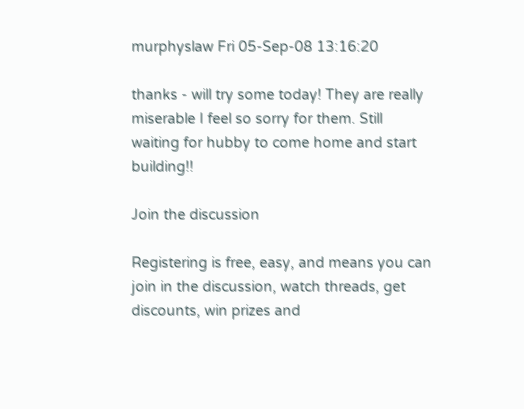murphyslaw Fri 05-Sep-08 13:16:20

thanks - will try some today! They are really miserable I feel so sorry for them. Still waiting for hubby to come home and start building!!

Join the discussion

Registering is free, easy, and means you can join in the discussion, watch threads, get discounts, win prizes and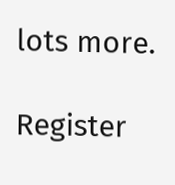lots more.

Register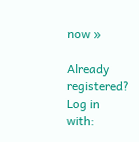now »

Already registered? Log in with: